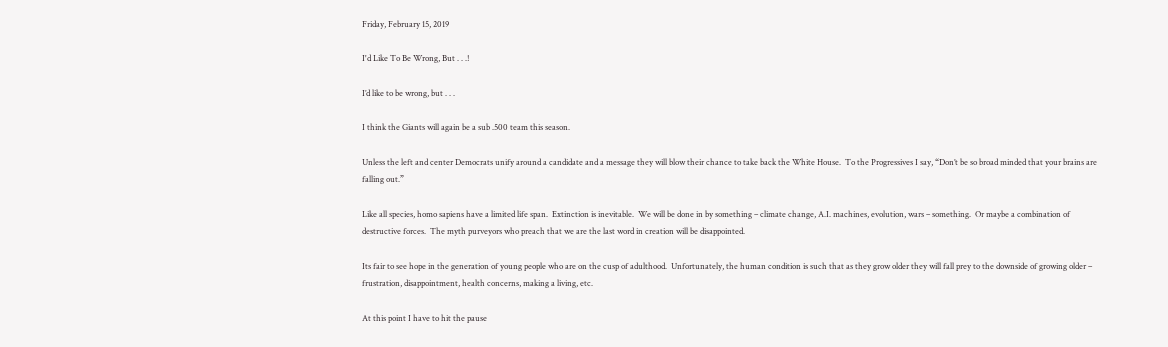Friday, February 15, 2019

I'd Like To Be Wrong, But . . .!

I’d like to be wrong, but . . .

I think the Giants will again be a sub .500 team this season.

Unless the left and center Democrats unify around a candidate and a message they will blow their chance to take back the White House.  To the Progressives I say, “Don’t be so broad minded that your brains are falling out.”

Like all species, homo sapiens have a limited life span.  Extinction is inevitable.  We will be done in by something – climate change, A.I. machines, evolution, wars – something.  Or maybe a combination of destructive forces.  The myth purveyors who preach that we are the last word in creation will be disappointed.

Its fair to see hope in the generation of young people who are on the cusp of adulthood.  Unfortunately, the human condition is such that as they grow older they will fall prey to the downside of growing older – frustration, disappointment, health concerns, making a living, etc.

At this point I have to hit the pause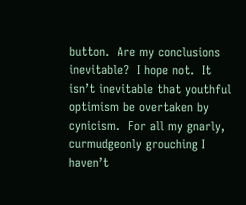button.  Are my conclusions inevitable?  I hope not.  It isn’t inevitable that youthful optimism be overtaken by cynicism.  For all my gnarly, curmudgeonly grouching I haven’t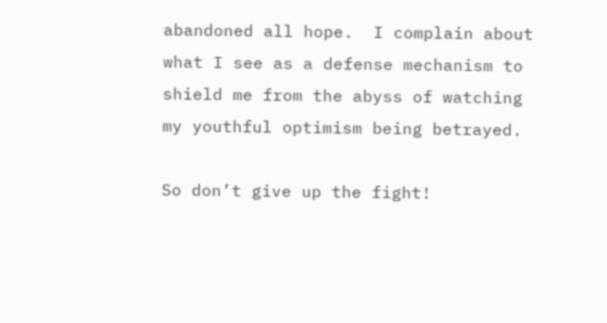abandoned all hope.  I complain about what I see as a defense mechanism to shield me from the abyss of watching my youthful optimism being betrayed.

So don’t give up the fight!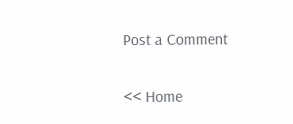Post a Comment

<< Home